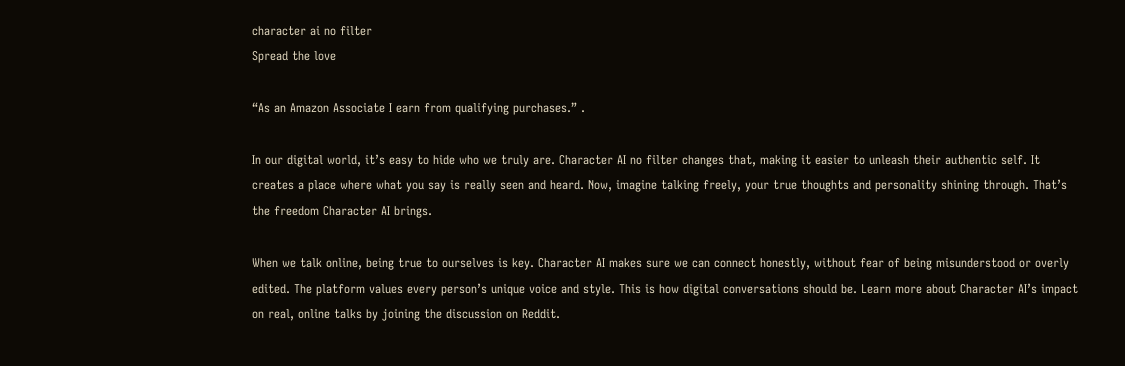character ai no filter
Spread the love

“As an Amazon Associate I earn from qualifying purchases.” .

In our digital world, it’s easy to hide who we truly are. Character AI no filter changes that, making it easier to unleash their authentic self. It creates a place where what you say is really seen and heard. Now, imagine talking freely, your true thoughts and personality shining through. That’s the freedom Character AI brings.

When we talk online, being true to ourselves is key. Character AI makes sure we can connect honestly, without fear of being misunderstood or overly edited. The platform values every person’s unique voice and style. This is how digital conversations should be. Learn more about Character AI’s impact on real, online talks by joining the discussion on Reddit.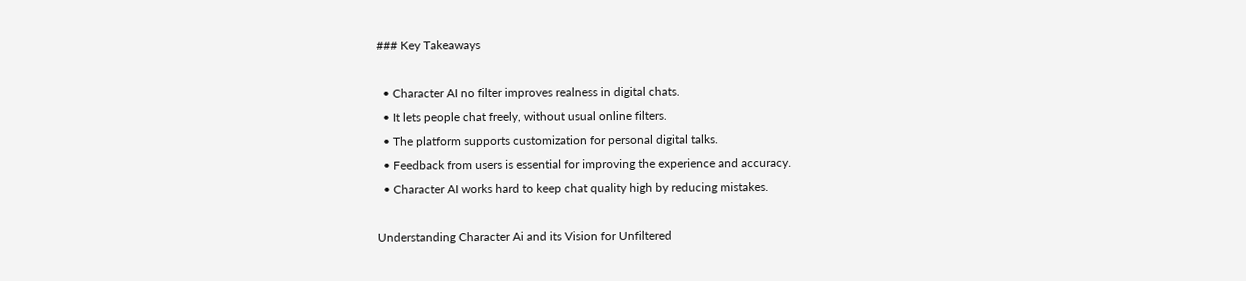### Key Takeaways

  • Character AI no filter improves realness in digital chats.
  • It lets people chat freely, without usual online filters.
  • The platform supports customization for personal digital talks.
  • Feedback from users is essential for improving the experience and accuracy.
  • Character AI works hard to keep chat quality high by reducing mistakes.

Understanding Character Ai and its Vision for Unfiltered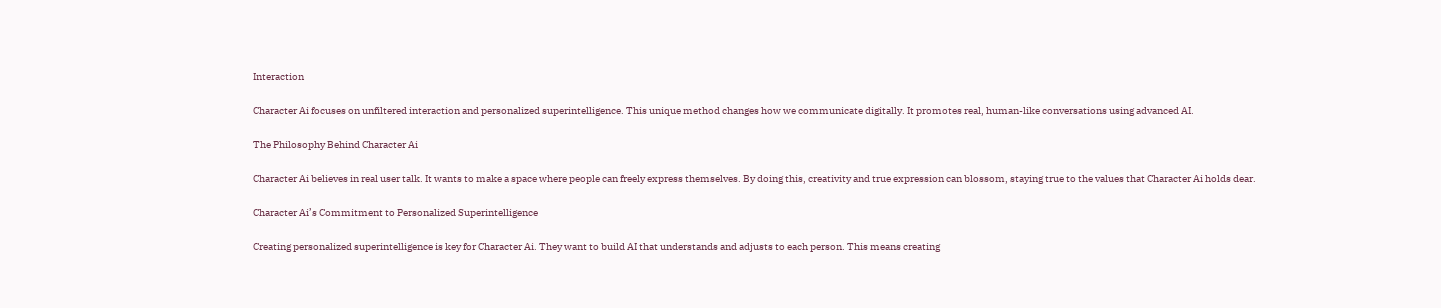Interaction

Character Ai focuses on unfiltered interaction and personalized superintelligence. This unique method changes how we communicate digitally. It promotes real, human-like conversations using advanced AI.

The Philosophy Behind Character Ai

Character Ai believes in real user talk. It wants to make a space where people can freely express themselves. By doing this, creativity and true expression can blossom, staying true to the values that Character Ai holds dear.

Character Ai’s Commitment to Personalized Superintelligence

Creating personalized superintelligence is key for Character Ai. They want to build AI that understands and adjusts to each person. This means creating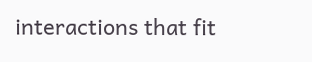interactions that fit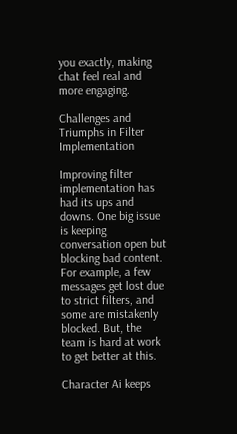you exactly, making chat feel real and more engaging.

Challenges and Triumphs in Filter Implementation

Improving filter implementation has had its ups and downs. One big issue is keeping conversation open but blocking bad content. For example, a few messages get lost due to strict filters, and some are mistakenly blocked. But, the team is hard at work to get better at this.

Character Ai keeps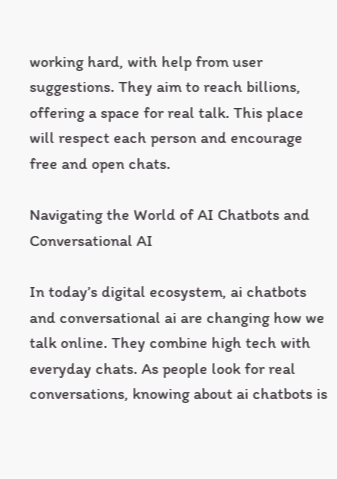working hard, with help from user suggestions. They aim to reach billions, offering a space for real talk. This place will respect each person and encourage free and open chats.

Navigating the World of AI Chatbots and Conversational AI

In today’s digital ecosystem, ai chatbots and conversational ai are changing how we talk online. They combine high tech with everyday chats. As people look for real conversations, knowing about ai chatbots is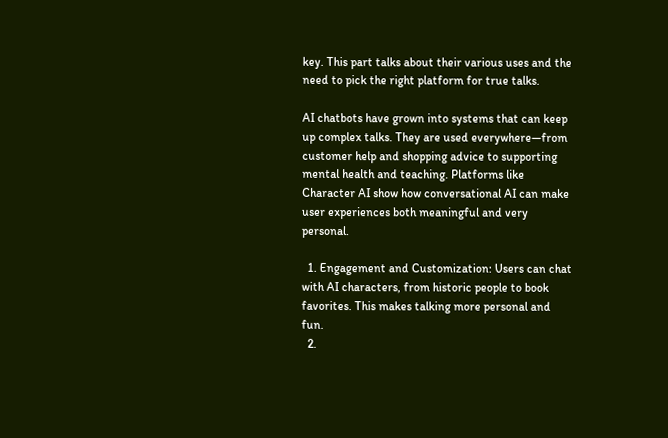key. This part talks about their various uses and the need to pick the right platform for true talks.

AI chatbots have grown into systems that can keep up complex talks. They are used everywhere—from customer help and shopping advice to supporting mental health and teaching. Platforms like Character AI show how conversational AI can make user experiences both meaningful and very personal.

  1. Engagement and Customization: Users can chat with AI characters, from historic people to book favorites. This makes talking more personal and fun.
  2.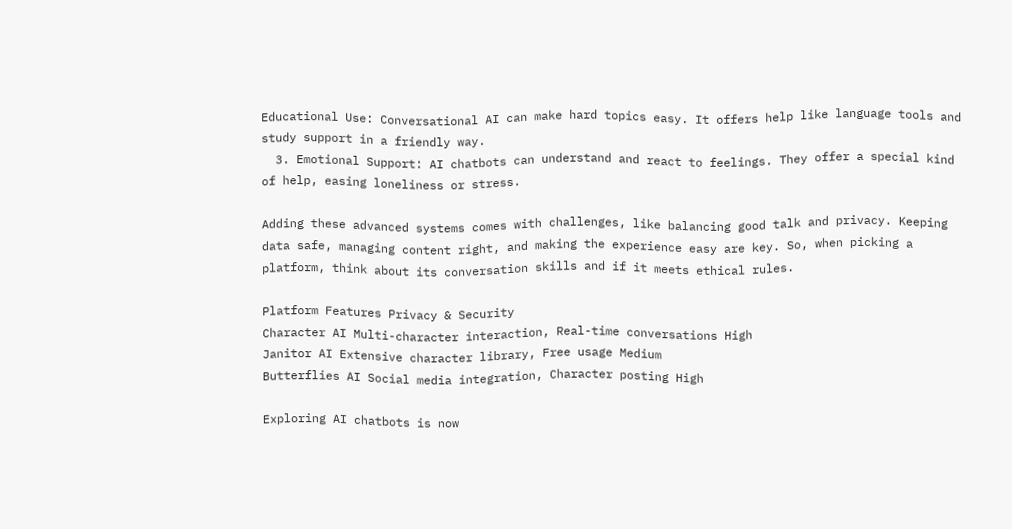Educational Use: Conversational AI can make hard topics easy. It offers help like language tools and study support in a friendly way.
  3. Emotional Support: AI chatbots can understand and react to feelings. They offer a special kind of help, easing loneliness or stress.

Adding these advanced systems comes with challenges, like balancing good talk and privacy. Keeping data safe, managing content right, and making the experience easy are key. So, when picking a platform, think about its conversation skills and if it meets ethical rules.

Platform Features Privacy & Security
Character AI Multi-character interaction, Real-time conversations High
Janitor AI Extensive character library, Free usage Medium
Butterflies AI Social media integration, Character posting High

Exploring AI chatbots is now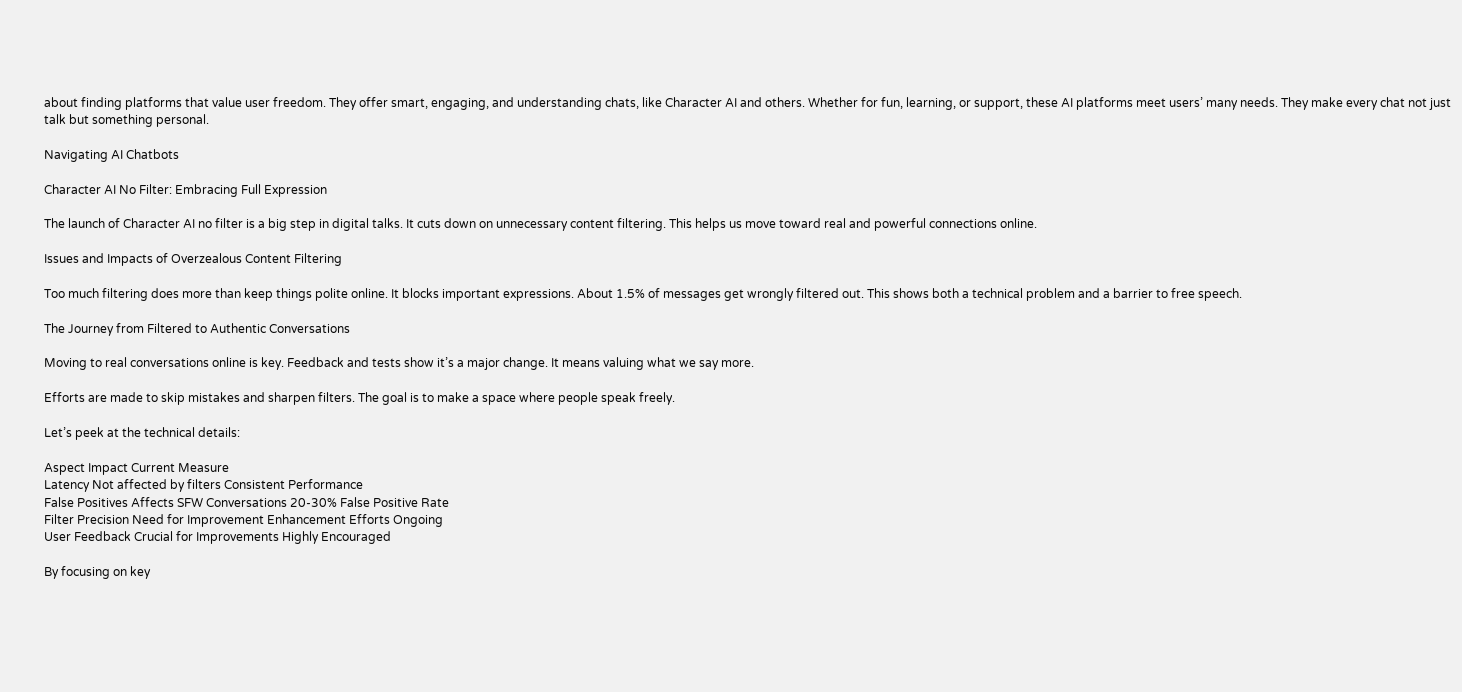about finding platforms that value user freedom. They offer smart, engaging, and understanding chats, like Character AI and others. Whether for fun, learning, or support, these AI platforms meet users’ many needs. They make every chat not just talk but something personal.

Navigating AI Chatbots

Character AI No Filter: Embracing Full Expression

The launch of Character AI no filter is a big step in digital talks. It cuts down on unnecessary content filtering. This helps us move toward real and powerful connections online.

Issues and Impacts of Overzealous Content Filtering

Too much filtering does more than keep things polite online. It blocks important expressions. About 1.5% of messages get wrongly filtered out. This shows both a technical problem and a barrier to free speech.

The Journey from Filtered to Authentic Conversations

Moving to real conversations online is key. Feedback and tests show it’s a major change. It means valuing what we say more.

Efforts are made to skip mistakes and sharpen filters. The goal is to make a space where people speak freely.

Let’s peek at the technical details:

Aspect Impact Current Measure
Latency Not affected by filters Consistent Performance
False Positives Affects SFW Conversations 20-30% False Positive Rate
Filter Precision Need for Improvement Enhancement Efforts Ongoing
User Feedback Crucial for Improvements Highly Encouraged

By focusing on key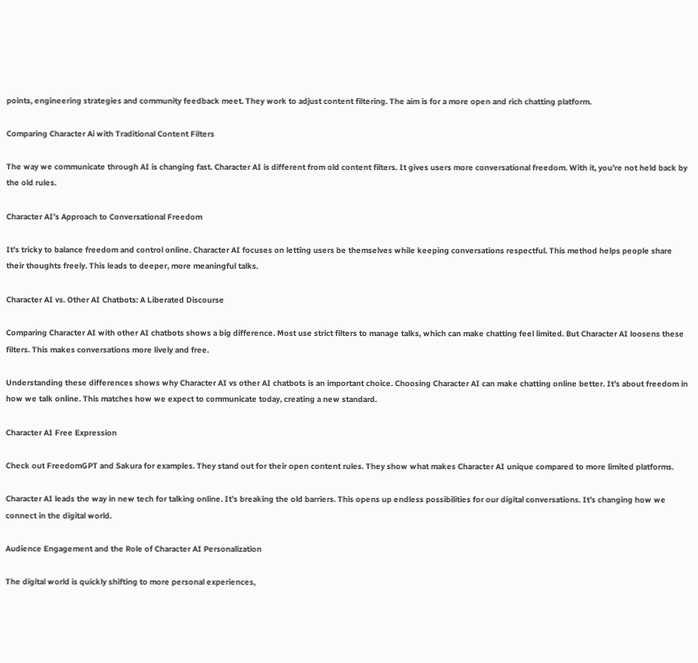points, engineering strategies and community feedback meet. They work to adjust content filtering. The aim is for a more open and rich chatting platform.

Comparing Character Ai with Traditional Content Filters

The way we communicate through AI is changing fast. Character AI is different from old content filters. It gives users more conversational freedom. With it, you’re not held back by the old rules.

Character AI’s Approach to Conversational Freedom

It’s tricky to balance freedom and control online. Character AI focuses on letting users be themselves while keeping conversations respectful. This method helps people share their thoughts freely. This leads to deeper, more meaningful talks.

Character AI vs. Other AI Chatbots: A Liberated Discourse

Comparing Character AI with other AI chatbots shows a big difference. Most use strict filters to manage talks, which can make chatting feel limited. But Character AI loosens these filters. This makes conversations more lively and free.

Understanding these differences shows why Character AI vs other AI chatbots is an important choice. Choosing Character AI can make chatting online better. It’s about freedom in how we talk online. This matches how we expect to communicate today, creating a new standard.

Character AI Free Expression

Check out FreedomGPT and Sakura for examples. They stand out for their open content rules. They show what makes Character AI unique compared to more limited platforms.

Character AI leads the way in new tech for talking online. It’s breaking the old barriers. This opens up endless possibilities for our digital conversations. It’s changing how we connect in the digital world.

Audience Engagement and the Role of Character AI Personalization

The digital world is quickly shifting to more personal experiences,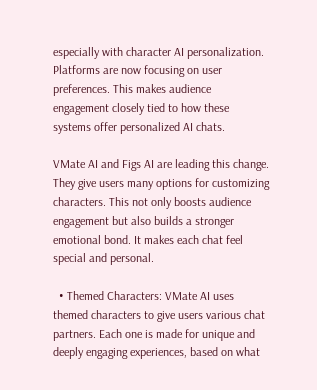especially with character AI personalization. Platforms are now focusing on user preferences. This makes audience engagement closely tied to how these systems offer personalized AI chats.

VMate AI and Figs AI are leading this change. They give users many options for customizing characters. This not only boosts audience engagement but also builds a stronger emotional bond. It makes each chat feel special and personal.

  • Themed Characters: VMate AI uses themed characters to give users various chat partners. Each one is made for unique and deeply engaging experiences, based on what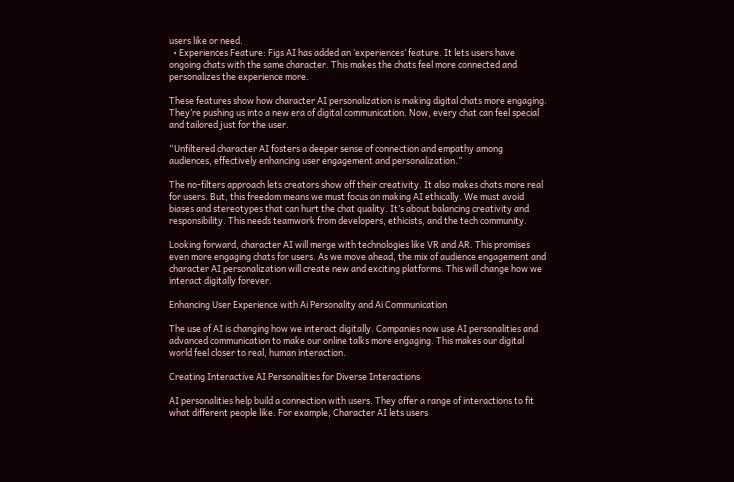users like or need.
  • Experiences Feature: Figs AI has added an ‘experiences’ feature. It lets users have ongoing chats with the same character. This makes the chats feel more connected and personalizes the experience more.

These features show how character AI personalization is making digital chats more engaging. They’re pushing us into a new era of digital communication. Now, every chat can feel special and tailored just for the user.

“Unfiltered character AI fosters a deeper sense of connection and empathy among audiences, effectively enhancing user engagement and personalization.”

The no-filters approach lets creators show off their creativity. It also makes chats more real for users. But, this freedom means we must focus on making AI ethically. We must avoid biases and stereotypes that can hurt the chat quality. It’s about balancing creativity and responsibility. This needs teamwork from developers, ethicists, and the tech community.

Looking forward, character AI will merge with technologies like VR and AR. This promises even more engaging chats for users. As we move ahead, the mix of audience engagement and character AI personalization will create new and exciting platforms. This will change how we interact digitally forever.

Enhancing User Experience with Ai Personality and Ai Communication

The use of AI is changing how we interact digitally. Companies now use AI personalities and advanced communication to make our online talks more engaging. This makes our digital world feel closer to real, human interaction.

Creating Interactive AI Personalities for Diverse Interactions

AI personalities help build a connection with users. They offer a range of interactions to fit what different people like. For example, Character AI lets users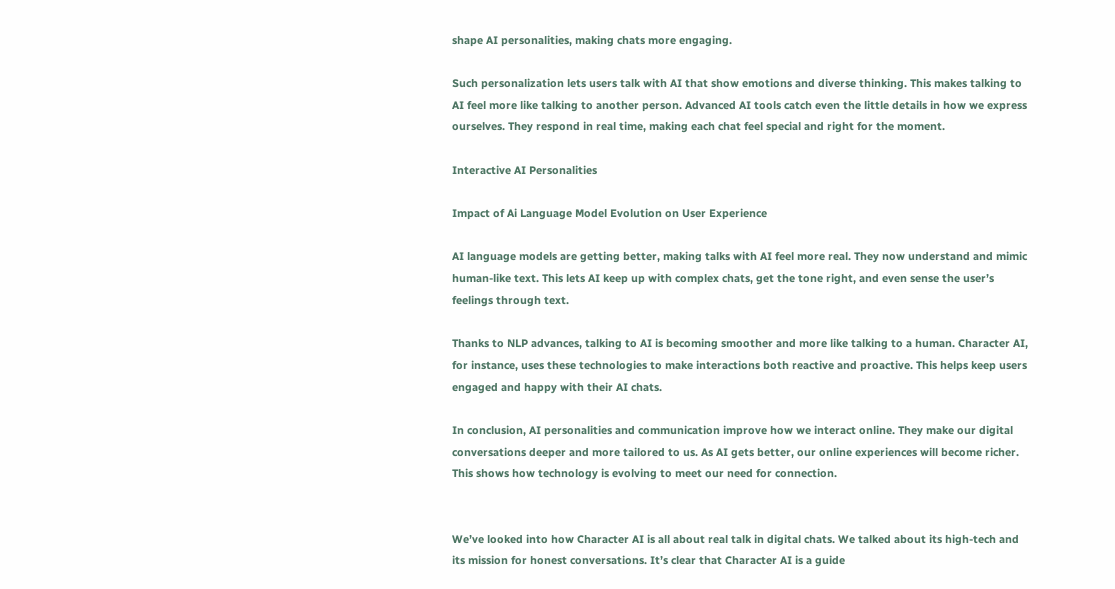shape AI personalities, making chats more engaging.

Such personalization lets users talk with AI that show emotions and diverse thinking. This makes talking to AI feel more like talking to another person. Advanced AI tools catch even the little details in how we express ourselves. They respond in real time, making each chat feel special and right for the moment.

Interactive AI Personalities

Impact of Ai Language Model Evolution on User Experience

AI language models are getting better, making talks with AI feel more real. They now understand and mimic human-like text. This lets AI keep up with complex chats, get the tone right, and even sense the user’s feelings through text.

Thanks to NLP advances, talking to AI is becoming smoother and more like talking to a human. Character AI, for instance, uses these technologies to make interactions both reactive and proactive. This helps keep users engaged and happy with their AI chats.

In conclusion, AI personalities and communication improve how we interact online. They make our digital conversations deeper and more tailored to us. As AI gets better, our online experiences will become richer. This shows how technology is evolving to meet our need for connection.


We’ve looked into how Character AI is all about real talk in digital chats. We talked about its high-tech and its mission for honest conversations. It’s clear that Character AI is a guide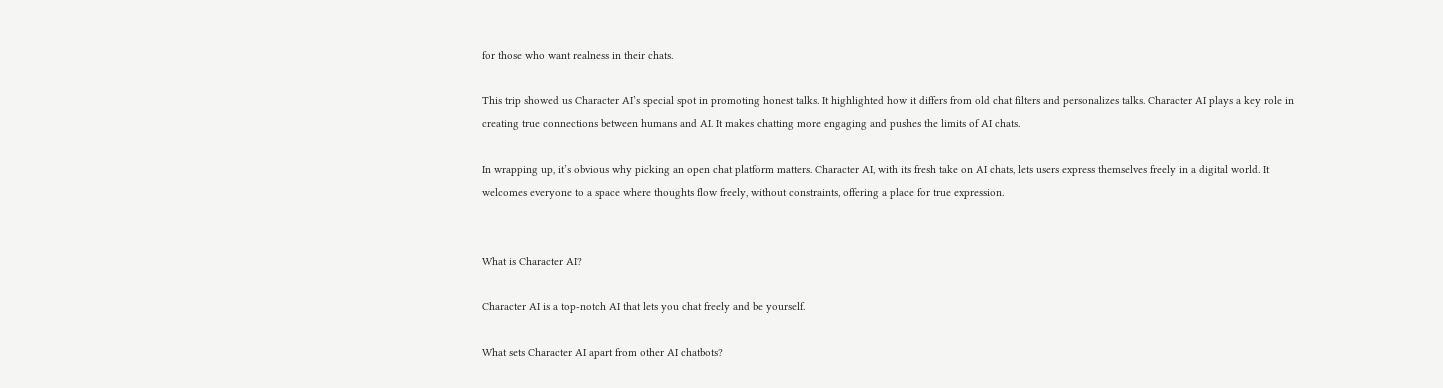for those who want realness in their chats.

This trip showed us Character AI’s special spot in promoting honest talks. It highlighted how it differs from old chat filters and personalizes talks. Character AI plays a key role in creating true connections between humans and AI. It makes chatting more engaging and pushes the limits of AI chats.

In wrapping up, it’s obvious why picking an open chat platform matters. Character AI, with its fresh take on AI chats, lets users express themselves freely in a digital world. It welcomes everyone to a space where thoughts flow freely, without constraints, offering a place for true expression.


What is Character AI?

Character AI is a top-notch AI that lets you chat freely and be yourself.

What sets Character AI apart from other AI chatbots?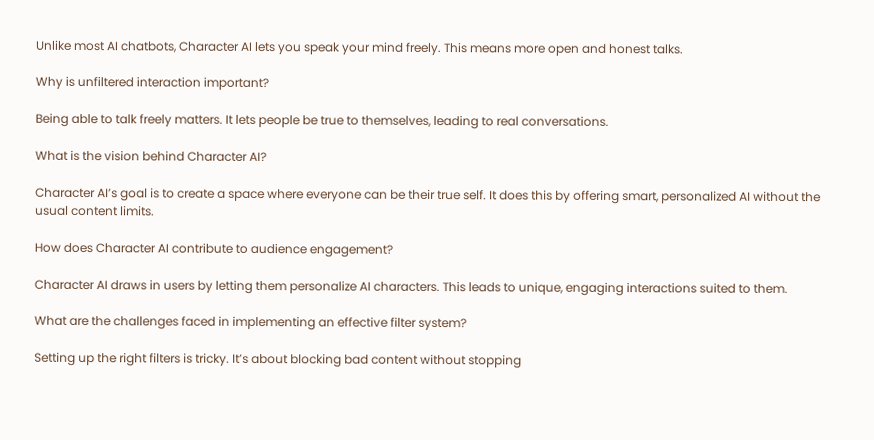Unlike most AI chatbots, Character AI lets you speak your mind freely. This means more open and honest talks.

Why is unfiltered interaction important?

Being able to talk freely matters. It lets people be true to themselves, leading to real conversations.

What is the vision behind Character AI?

Character AI’s goal is to create a space where everyone can be their true self. It does this by offering smart, personalized AI without the usual content limits.

How does Character AI contribute to audience engagement?

Character AI draws in users by letting them personalize AI characters. This leads to unique, engaging interactions suited to them.

What are the challenges faced in implementing an effective filter system?

Setting up the right filters is tricky. It’s about blocking bad content without stopping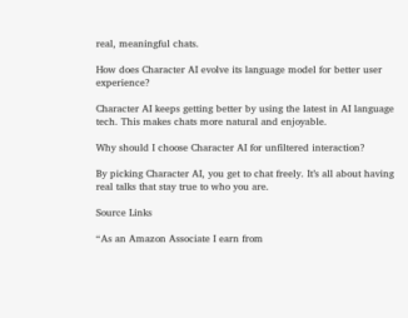real, meaningful chats.

How does Character AI evolve its language model for better user experience?

Character AI keeps getting better by using the latest in AI language tech. This makes chats more natural and enjoyable.

Why should I choose Character AI for unfiltered interaction?

By picking Character AI, you get to chat freely. It’s all about having real talks that stay true to who you are.

Source Links

“As an Amazon Associate I earn from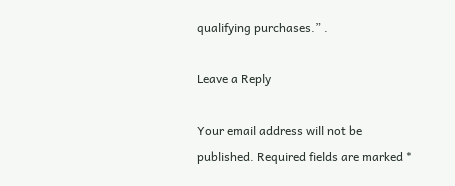qualifying purchases.” .

Leave a Reply

Your email address will not be published. Required fields are marked *